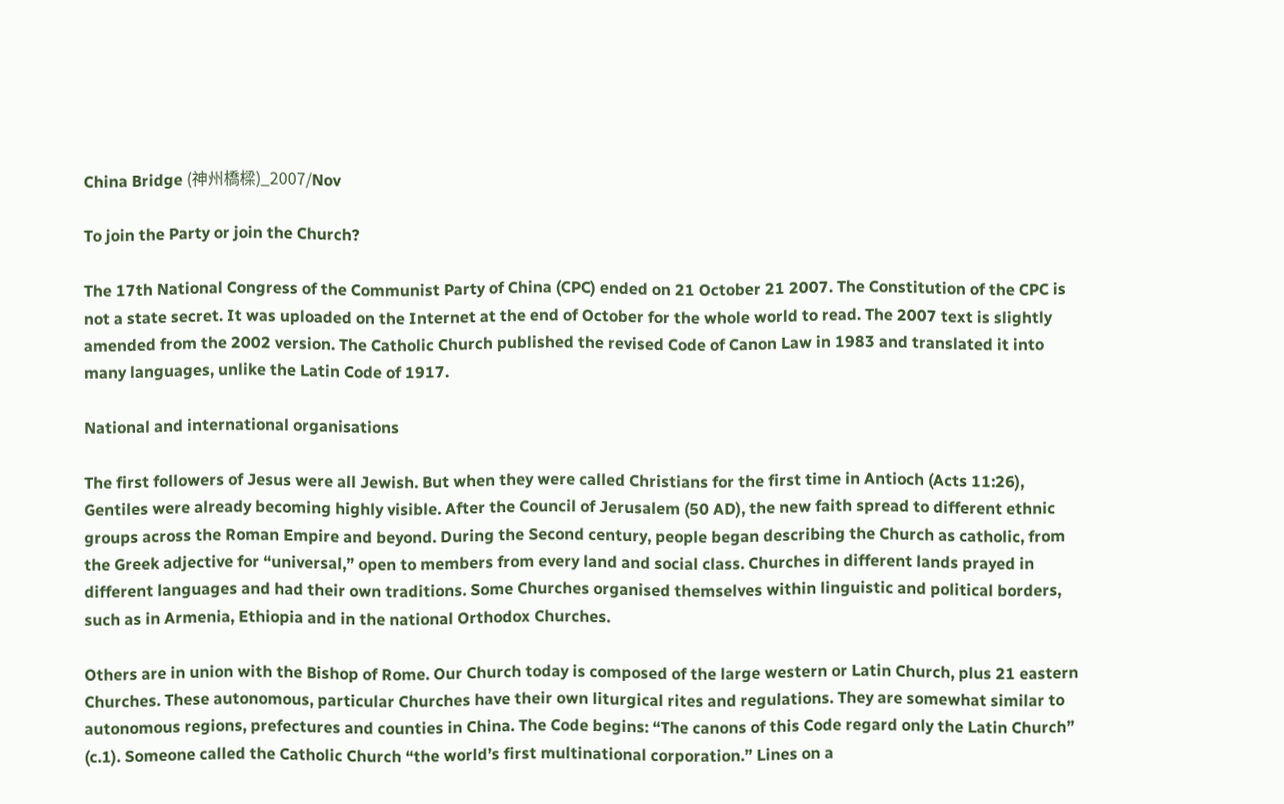China Bridge (神州橋樑)_2007/Nov

To join the Party or join the Church?

The 17th National Congress of the Communist Party of China (CPC) ended on 21 October 21 2007. The Constitution of the CPC is not a state secret. It was uploaded on the Internet at the end of October for the whole world to read. The 2007 text is slightly amended from the 2002 version. The Catholic Church published the revised Code of Canon Law in 1983 and translated it into many languages, unlike the Latin Code of 1917.

National and international organisations

The first followers of Jesus were all Jewish. But when they were called Christians for the first time in Antioch (Acts 11:26), Gentiles were already becoming highly visible. After the Council of Jerusalem (50 AD), the new faith spread to different ethnic groups across the Roman Empire and beyond. During the Second century, people began describing the Church as catholic, from the Greek adjective for “universal,” open to members from every land and social class. Churches in different lands prayed in different languages and had their own traditions. Some Churches organised themselves within linguistic and political borders, such as in Armenia, Ethiopia and in the national Orthodox Churches.

Others are in union with the Bishop of Rome. Our Church today is composed of the large western or Latin Church, plus 21 eastern Churches. These autonomous, particular Churches have their own liturgical rites and regulations. They are somewhat similar to autonomous regions, prefectures and counties in China. The Code begins: “The canons of this Code regard only the Latin Church” (c.1). Someone called the Catholic Church “the world’s first multinational corporation.” Lines on a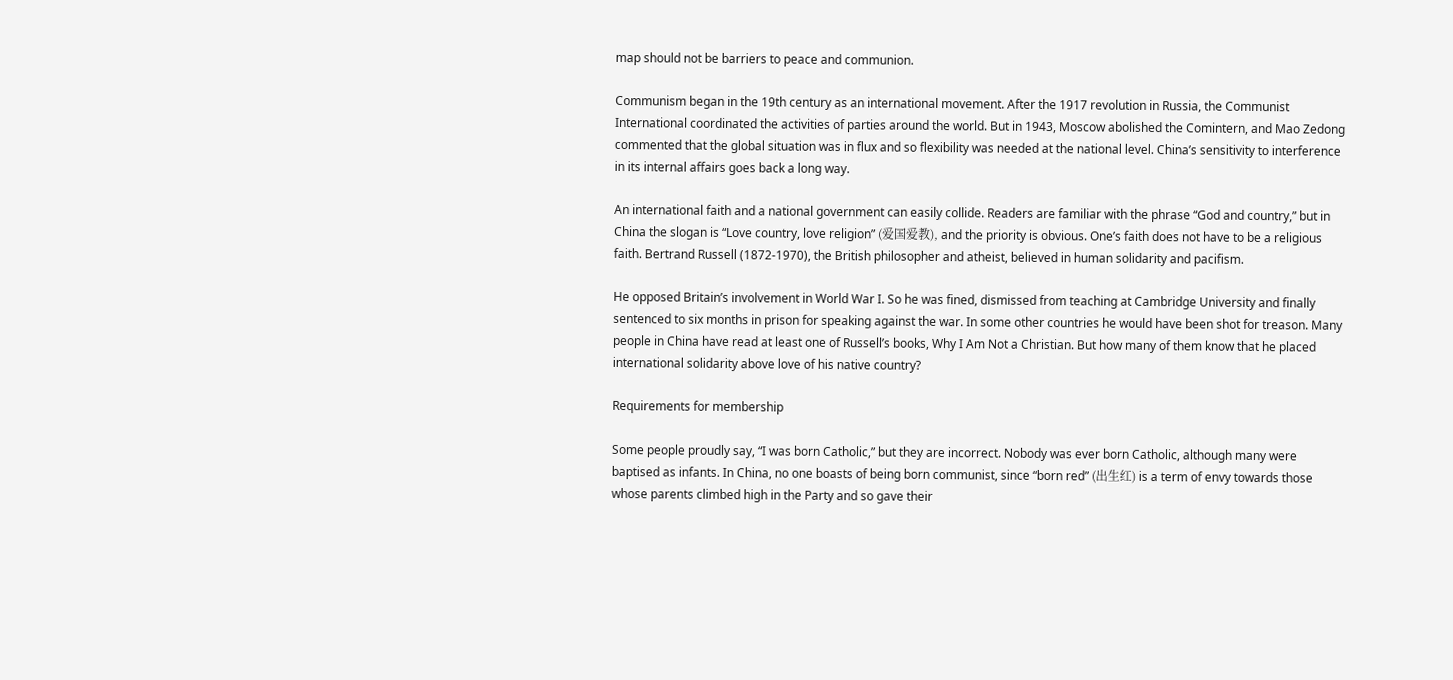map should not be barriers to peace and communion.

Communism began in the 19th century as an international movement. After the 1917 revolution in Russia, the Communist International coordinated the activities of parties around the world. But in 1943, Moscow abolished the Comintern, and Mao Zedong commented that the global situation was in flux and so flexibility was needed at the national level. China’s sensitivity to interference in its internal affairs goes back a long way.

An international faith and a national government can easily collide. Readers are familiar with the phrase “God and country,” but in China the slogan is “Love country, love religion” (爱国爱教), and the priority is obvious. One’s faith does not have to be a religious faith. Bertrand Russell (1872-1970), the British philosopher and atheist, believed in human solidarity and pacifism.

He opposed Britain’s involvement in World War I. So he was fined, dismissed from teaching at Cambridge University and finally sentenced to six months in prison for speaking against the war. In some other countries he would have been shot for treason. Many people in China have read at least one of Russell’s books, Why I Am Not a Christian. But how many of them know that he placed international solidarity above love of his native country?

Requirements for membership

Some people proudly say, “I was born Catholic,” but they are incorrect. Nobody was ever born Catholic, although many were baptised as infants. In China, no one boasts of being born communist, since “born red” (出生红) is a term of envy towards those whose parents climbed high in the Party and so gave their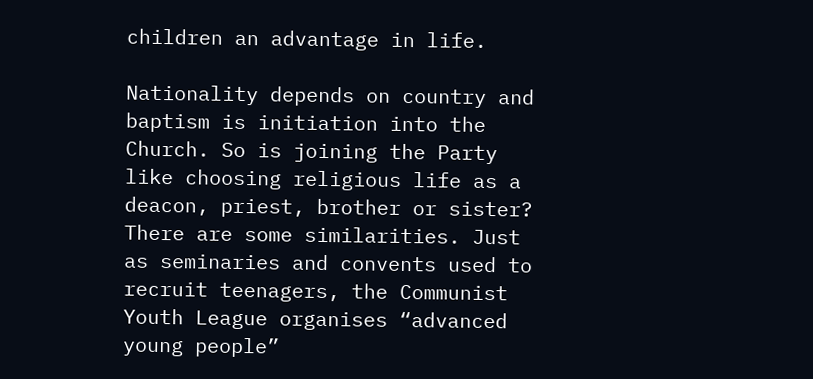children an advantage in life.

Nationality depends on country and baptism is initiation into the Church. So is joining the Party like choosing religious life as a deacon, priest, brother or sister? There are some similarities. Just as seminaries and convents used to recruit teenagers, the Communist Youth League organises “advanced young people”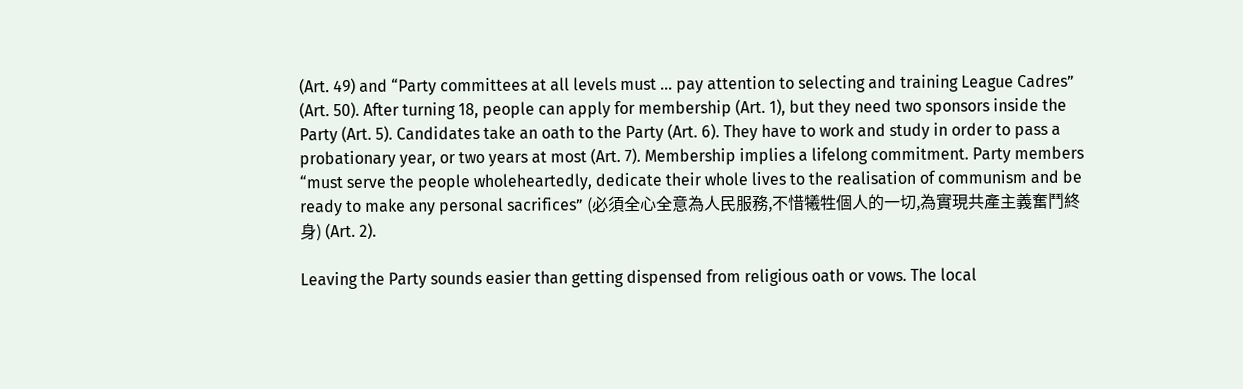(Art. 49) and “Party committees at all levels must … pay attention to selecting and training League Cadres” (Art. 50). After turning 18, people can apply for membership (Art. 1), but they need two sponsors inside the Party (Art. 5). Candidates take an oath to the Party (Art. 6). They have to work and study in order to pass a probationary year, or two years at most (Art. 7). Membership implies a lifelong commitment. Party members “must serve the people wholeheartedly, dedicate their whole lives to the realisation of communism and be ready to make any personal sacrifices” (必須全心全意為人民服務,不惜犧牲個人的一切,為實現共產主義奮鬥終身) (Art. 2).

Leaving the Party sounds easier than getting dispensed from religious oath or vows. The local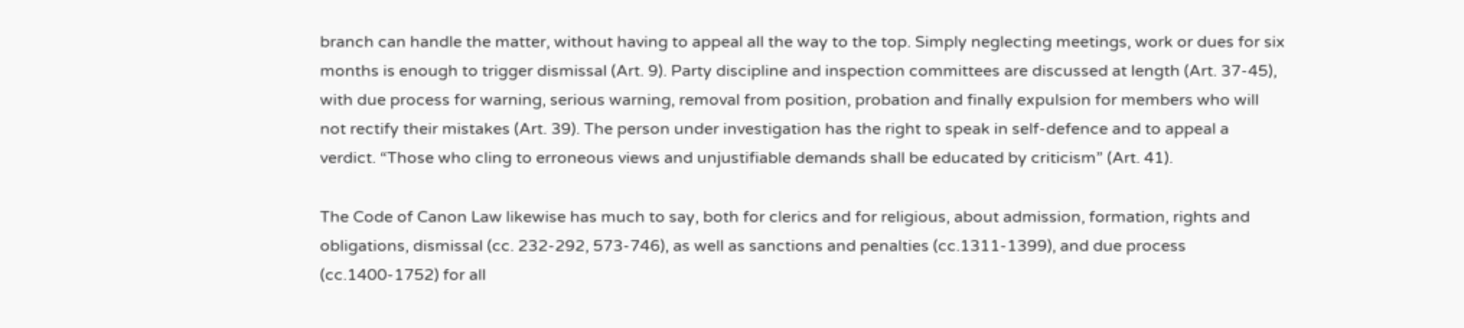branch can handle the matter, without having to appeal all the way to the top. Simply neglecting meetings, work or dues for six months is enough to trigger dismissal (Art. 9). Party discipline and inspection committees are discussed at length (Art. 37-45), with due process for warning, serious warning, removal from position, probation and finally expulsion for members who will not rectify their mistakes (Art. 39). The person under investigation has the right to speak in self-defence and to appeal a verdict. “Those who cling to erroneous views and unjustifiable demands shall be educated by criticism” (Art. 41).

The Code of Canon Law likewise has much to say, both for clerics and for religious, about admission, formation, rights and obligations, dismissal (cc. 232-292, 573-746), as well as sanctions and penalties (cc.1311-1399), and due process (cc.1400-1752) for all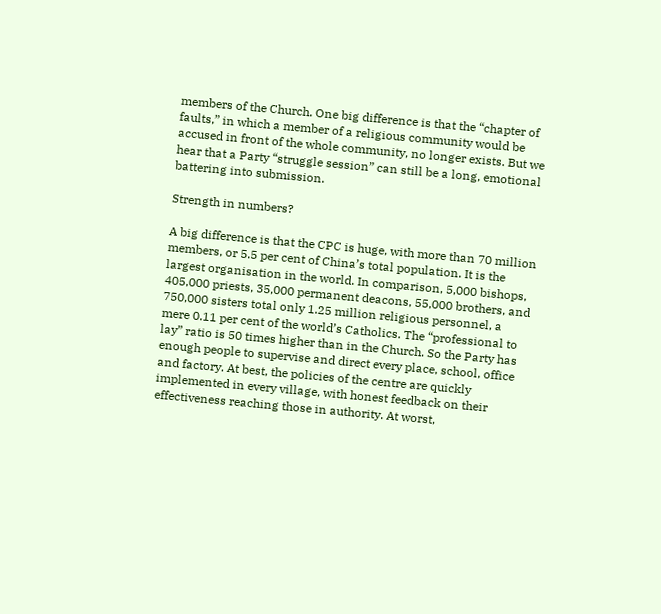members of the Church. One big difference is that the “chapter of faults,” in which a member of a religious community would be accused in front of the whole community, no longer exists. But we hear that a Party “struggle session” can still be a long, emotional battering into submission.

Strength in numbers?

A big difference is that the CPC is huge, with more than 70 million members, or 5.5 per cent of China’s total population. It is the largest organisation in the world. In comparison, 5,000 bishops, 405,000 priests, 35,000 permanent deacons, 55,000 brothers, and 750,000 sisters total only 1.25 million religious personnel, a mere 0.11 per cent of the world’s Catholics. The “professional to lay” ratio is 50 times higher than in the Church. So the Party has enough people to supervise and direct every place, school, office and factory. At best, the policies of the centre are quickly implemented in every village, with honest feedback on their effectiveness reaching those in authority. At worst,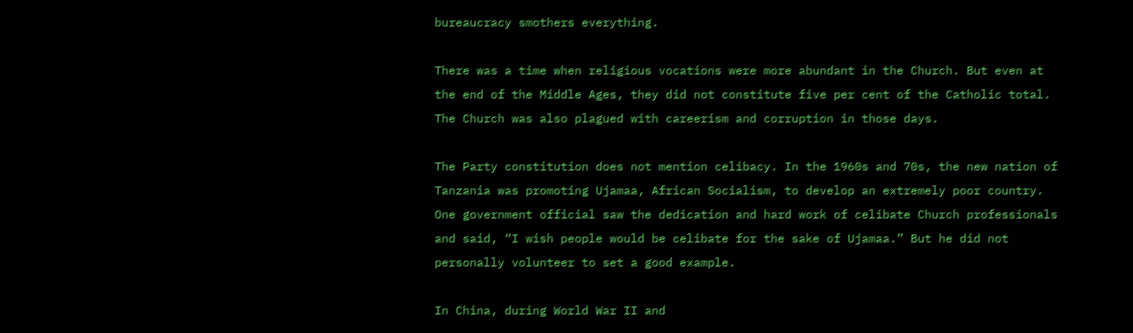bureaucracy smothers everything.

There was a time when religious vocations were more abundant in the Church. But even at the end of the Middle Ages, they did not constitute five per cent of the Catholic total. The Church was also plagued with careerism and corruption in those days.

The Party constitution does not mention celibacy. In the 1960s and 70s, the new nation of Tanzania was promoting Ujamaa, African Socialism, to develop an extremely poor country. One government official saw the dedication and hard work of celibate Church professionals and said, “I wish people would be celibate for the sake of Ujamaa.” But he did not personally volunteer to set a good example.

In China, during World War II and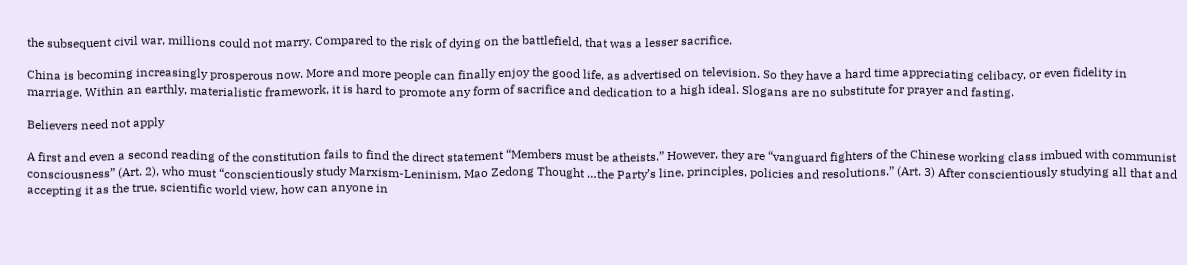the subsequent civil war, millions could not marry. Compared to the risk of dying on the battlefield, that was a lesser sacrifice.

China is becoming increasingly prosperous now. More and more people can finally enjoy the good life, as advertised on television. So they have a hard time appreciating celibacy, or even fidelity in marriage. Within an earthly, materialistic framework, it is hard to promote any form of sacrifice and dedication to a high ideal. Slogans are no substitute for prayer and fasting.

Believers need not apply

A first and even a second reading of the constitution fails to find the direct statement “Members must be atheists.” However, they are “vanguard fighters of the Chinese working class imbued with communist consciousness” (Art. 2), who must “conscientiously study Marxism-Leninism, Mao Zedong Thought …the Party’s line, principles, policies and resolutions.” (Art. 3) After conscientiously studying all that and accepting it as the true, scientific world view, how can anyone in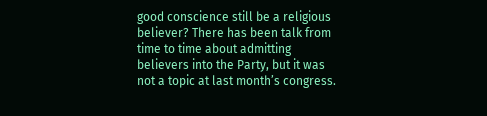good conscience still be a religious believer? There has been talk from time to time about admitting believers into the Party, but it was not a topic at last month’s congress.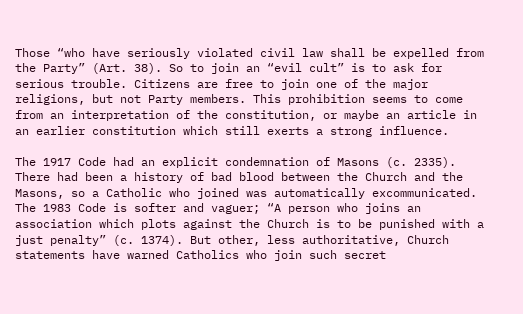Those “who have seriously violated civil law shall be expelled from the Party” (Art. 38). So to join an “evil cult” is to ask for serious trouble. Citizens are free to join one of the major religions, but not Party members. This prohibition seems to come from an interpretation of the constitution, or maybe an article in an earlier constitution which still exerts a strong influence.

The 1917 Code had an explicit condemnation of Masons (c. 2335). There had been a history of bad blood between the Church and the Masons, so a Catholic who joined was automatically excommunicated. The 1983 Code is softer and vaguer; “A person who joins an association which plots against the Church is to be punished with a just penalty” (c. 1374). But other, less authoritative, Church statements have warned Catholics who join such secret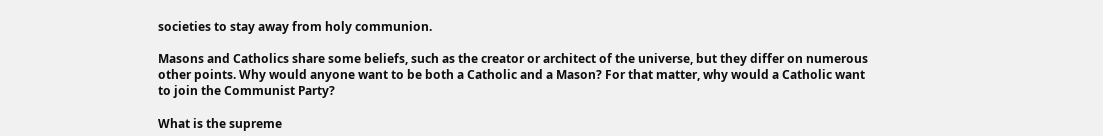societies to stay away from holy communion.

Masons and Catholics share some beliefs, such as the creator or architect of the universe, but they differ on numerous other points. Why would anyone want to be both a Catholic and a Mason? For that matter, why would a Catholic want to join the Communist Party?

What is the supreme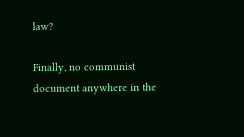law?

Finally, no communist document anywhere in the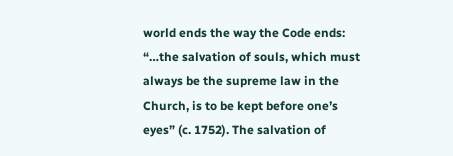world ends the way the Code ends: “…the salvation of souls, which must always be the supreme law in the Church, is to be kept before one’s eyes” (c. 1752). The salvation of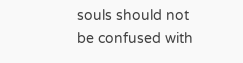souls should not be confused with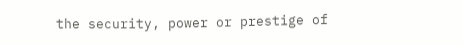the security, power or prestige of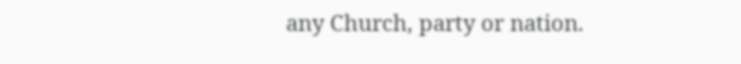any Church, party or nation.